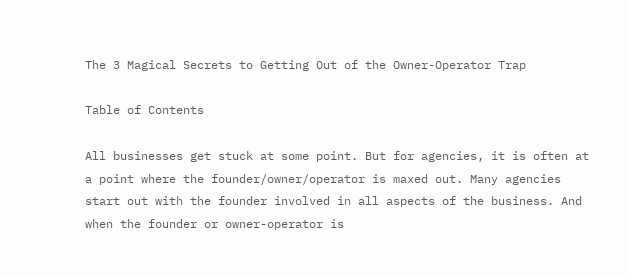The 3 Magical Secrets to Getting Out of the Owner-Operator Trap

Table of Contents

All businesses get stuck at some point. But for agencies, it is often at a point where the founder/owner/operator is maxed out. Many agencies start out with the founder involved in all aspects of the business. And when the founder or owner-operator is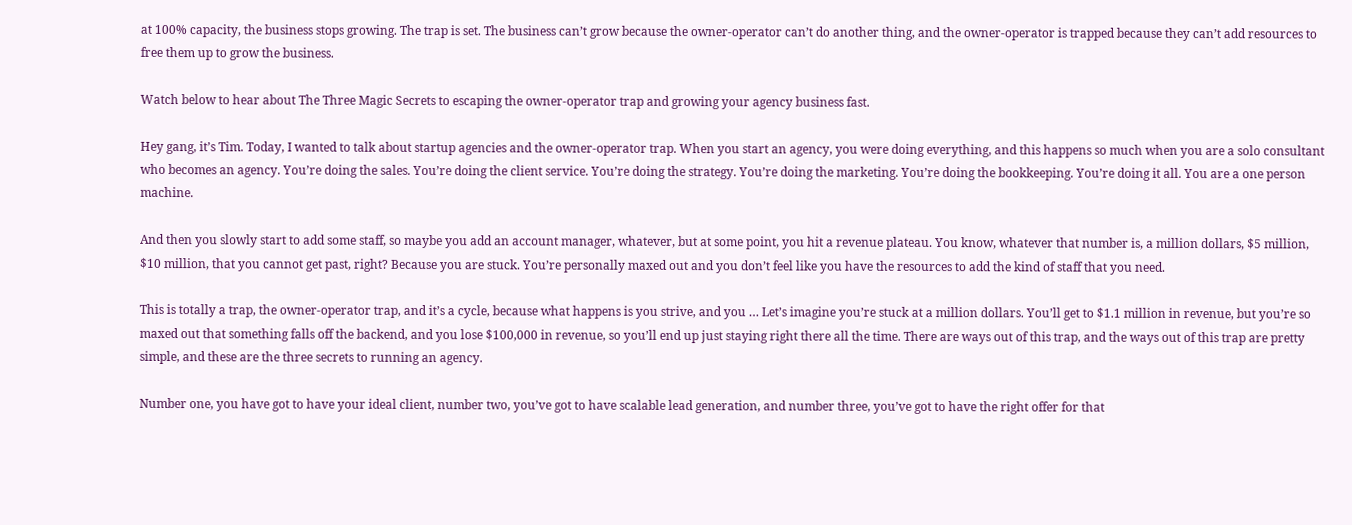at 100% capacity, the business stops growing. The trap is set. The business can’t grow because the owner-operator can’t do another thing, and the owner-operator is trapped because they can’t add resources to free them up to grow the business.

Watch below to hear about The Three Magic Secrets to escaping the owner-operator trap and growing your agency business fast.

Hey gang, it’s Tim. Today, I wanted to talk about startup agencies and the owner-operator trap. When you start an agency, you were doing everything, and this happens so much when you are a solo consultant who becomes an agency. You’re doing the sales. You’re doing the client service. You’re doing the strategy. You’re doing the marketing. You’re doing the bookkeeping. You’re doing it all. You are a one person machine.

And then you slowly start to add some staff, so maybe you add an account manager, whatever, but at some point, you hit a revenue plateau. You know, whatever that number is, a million dollars, $5 million, $10 million, that you cannot get past, right? Because you are stuck. You’re personally maxed out and you don’t feel like you have the resources to add the kind of staff that you need.

This is totally a trap, the owner-operator trap, and it’s a cycle, because what happens is you strive, and you … Let’s imagine you’re stuck at a million dollars. You’ll get to $1.1 million in revenue, but you’re so maxed out that something falls off the backend, and you lose $100,000 in revenue, so you’ll end up just staying right there all the time. There are ways out of this trap, and the ways out of this trap are pretty simple, and these are the three secrets to running an agency.

Number one, you have got to have your ideal client, number two, you’ve got to have scalable lead generation, and number three, you’ve got to have the right offer for that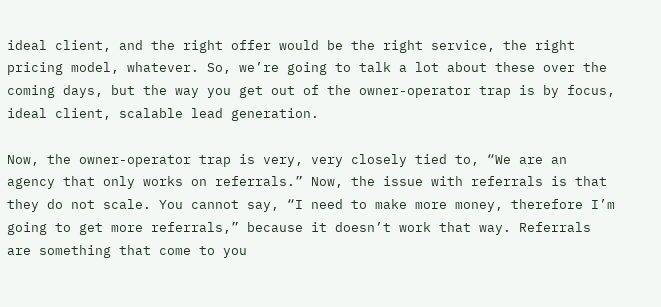ideal client, and the right offer would be the right service, the right pricing model, whatever. So, we’re going to talk a lot about these over the coming days, but the way you get out of the owner-operator trap is by focus, ideal client, scalable lead generation.

Now, the owner-operator trap is very, very closely tied to, “We are an agency that only works on referrals.” Now, the issue with referrals is that they do not scale. You cannot say, “I need to make more money, therefore I’m going to get more referrals,” because it doesn’t work that way. Referrals are something that come to you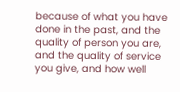because of what you have done in the past, and the quality of person you are, and the quality of service you give, and how well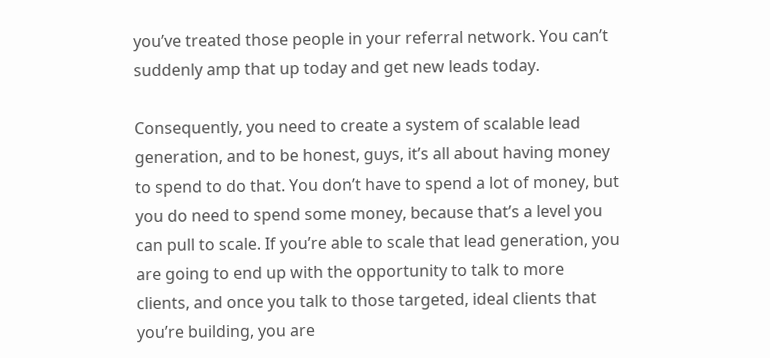you’ve treated those people in your referral network. You can’t suddenly amp that up today and get new leads today.

Consequently, you need to create a system of scalable lead generation, and to be honest, guys, it’s all about having money to spend to do that. You don’t have to spend a lot of money, but you do need to spend some money, because that’s a level you can pull to scale. If you’re able to scale that lead generation, you are going to end up with the opportunity to talk to more clients, and once you talk to those targeted, ideal clients that you’re building, you are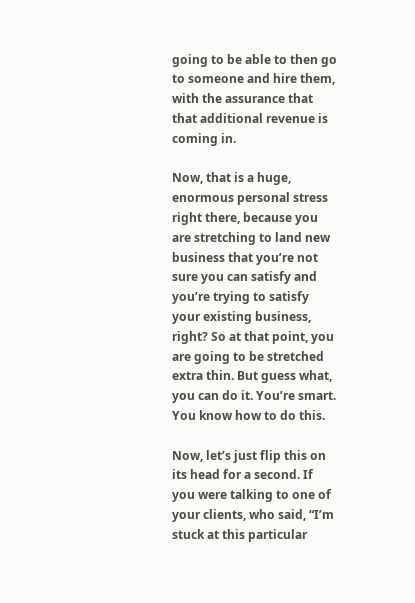going to be able to then go to someone and hire them, with the assurance that that additional revenue is coming in.

Now, that is a huge, enormous personal stress right there, because you are stretching to land new business that you’re not sure you can satisfy and you’re trying to satisfy your existing business, right? So at that point, you are going to be stretched extra thin. But guess what, you can do it. You’re smart. You know how to do this.

Now, let’s just flip this on its head for a second. If you were talking to one of your clients, who said, “I’m stuck at this particular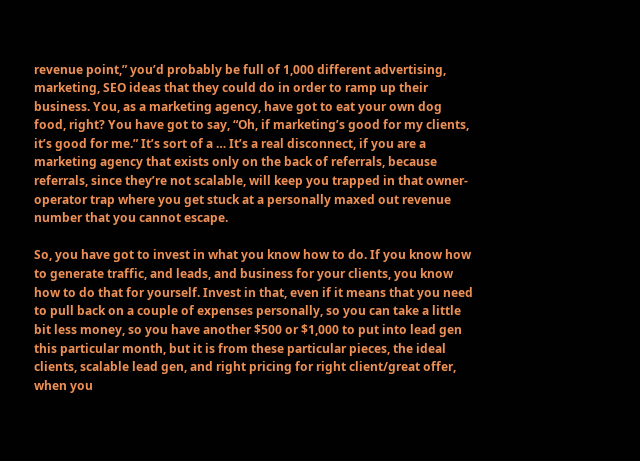revenue point,” you’d probably be full of 1,000 different advertising, marketing, SEO ideas that they could do in order to ramp up their business. You, as a marketing agency, have got to eat your own dog food, right? You have got to say, “Oh, if marketing’s good for my clients, it’s good for me.” It’s sort of a … It’s a real disconnect, if you are a marketing agency that exists only on the back of referrals, because referrals, since they’re not scalable, will keep you trapped in that owner-operator trap where you get stuck at a personally maxed out revenue number that you cannot escape.

So, you have got to invest in what you know how to do. If you know how to generate traffic, and leads, and business for your clients, you know how to do that for yourself. Invest in that, even if it means that you need to pull back on a couple of expenses personally, so you can take a little bit less money, so you have another $500 or $1,000 to put into lead gen this particular month, but it is from these particular pieces, the ideal clients, scalable lead gen, and right pricing for right client/great offer, when you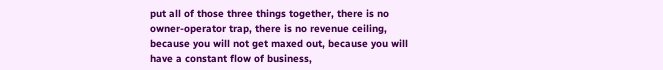put all of those three things together, there is no owner-operator trap, there is no revenue ceiling, because you will not get maxed out, because you will have a constant flow of business,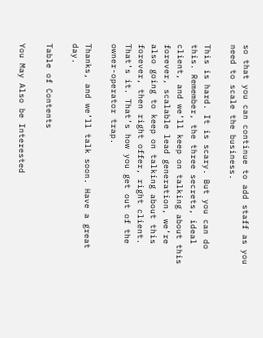so that you can continue to add staff as you need to scale the business.

This is hard. It is scary. But you can do this. Remember, the three secrets, ideal client, and we’ll keep on talking about this forever, scalable lead generation, we’re also going to keep on talking about this forever, then right offer, right client. That’s it. That’s how you get out of the owner-operator trap.

Thanks, and we’ll talk soon. Have a great day.

Table of Contents

You May Also be Interested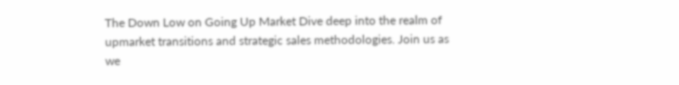The Down Low on Going Up Market Dive deep into the realm of upmarket transitions and strategic sales methodologies. Join us as we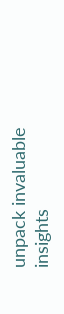unpack invaluable insights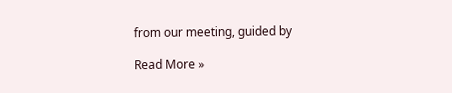from our meeting, guided by

Read More »